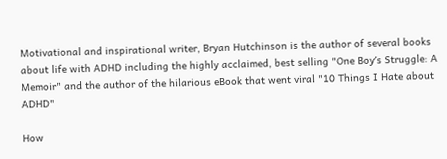Motivational and inspirational writer, Bryan Hutchinson is the author of several books about life with ADHD including the highly acclaimed, best selling "One Boy′s Struggle: A Memoir" and the author of the hilarious eBook that went viral "10 Things I Hate about ADHD"

How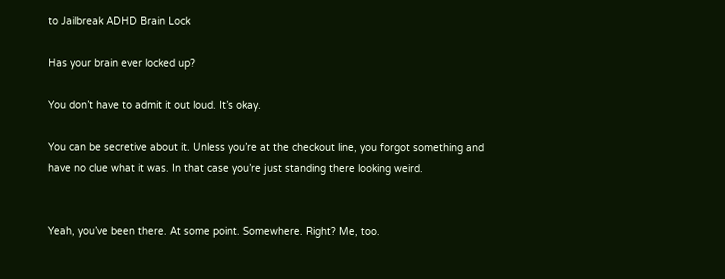to Jailbreak ADHD Brain Lock

Has your brain ever locked up?

You don’t have to admit it out loud. It’s okay.

You can be secretive about it. Unless you’re at the checkout line, you forgot something and have no clue what it was. In that case you’re just standing there looking weird.


Yeah, you’ve been there. At some point. Somewhere. Right? Me, too.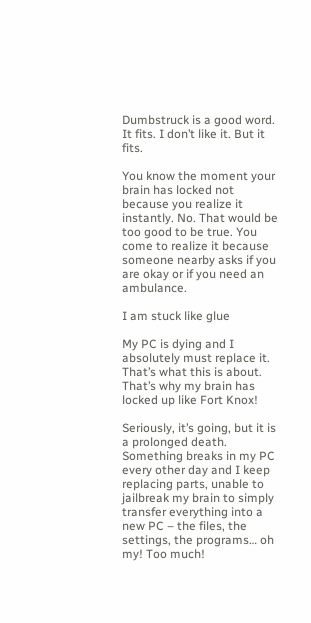Dumbstruck is a good word. It fits. I don’t like it. But it fits.

You know the moment your brain has locked not because you realize it instantly. No. That would be too good to be true. You come to realize it because someone nearby asks if you are okay or if you need an ambulance.

I am stuck like glue

My PC is dying and I absolutely must replace it. That’s what this is about. That’s why my brain has locked up like Fort Knox!

Seriously, it’s going, but it is a prolonged death. Something breaks in my PC every other day and I keep replacing parts, unable to jailbreak my brain to simply transfer everything into a new PC – the files, the settings, the programs… oh my! Too much!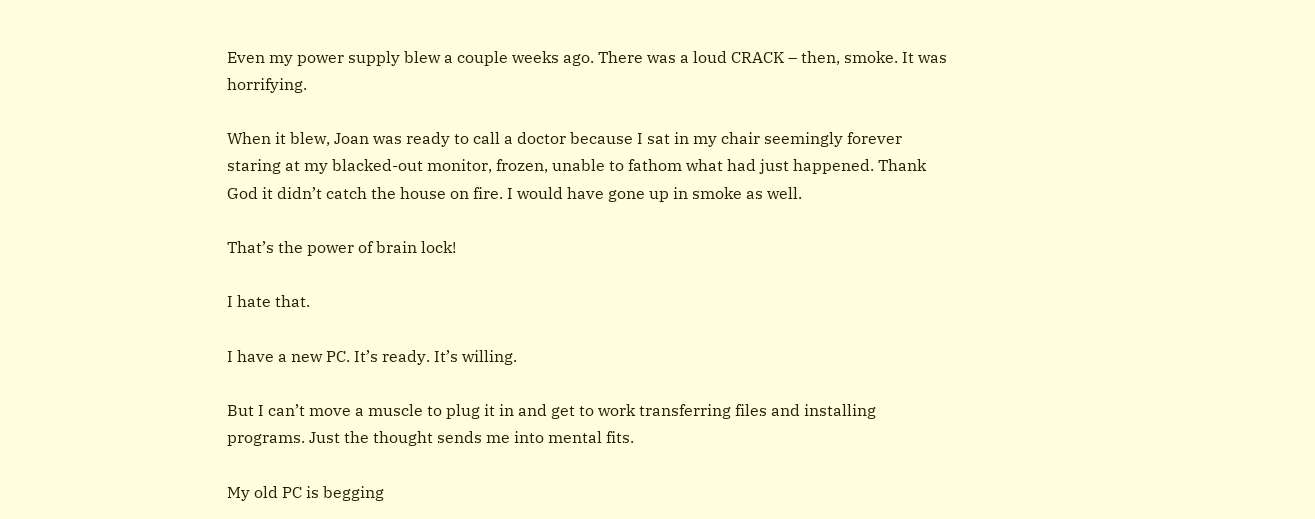Even my power supply blew a couple weeks ago. There was a loud CRACK – then, smoke. It was horrifying.

When it blew, Joan was ready to call a doctor because I sat in my chair seemingly forever staring at my blacked-out monitor, frozen, unable to fathom what had just happened. Thank God it didn’t catch the house on fire. I would have gone up in smoke as well.

That’s the power of brain lock!

I hate that.

I have a new PC. It’s ready. It’s willing.

But I can’t move a muscle to plug it in and get to work transferring files and installing programs. Just the thought sends me into mental fits.

My old PC is begging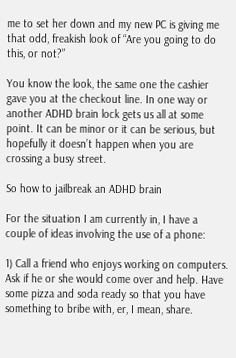me to set her down and my new PC is giving me that odd, freakish look of “Are you going to do this, or not?”

You know the look, the same one the cashier gave you at the checkout line. In one way or another ADHD brain lock gets us all at some point. It can be minor or it can be serious, but hopefully it doesn’t happen when you are crossing a busy street.

So how to jailbreak an ADHD brain

For the situation I am currently in, I have a couple of ideas involving the use of a phone:

1) Call a friend who enjoys working on computers. Ask if he or she would come over and help. Have some pizza and soda ready so that you have something to bribe with, er, I mean, share.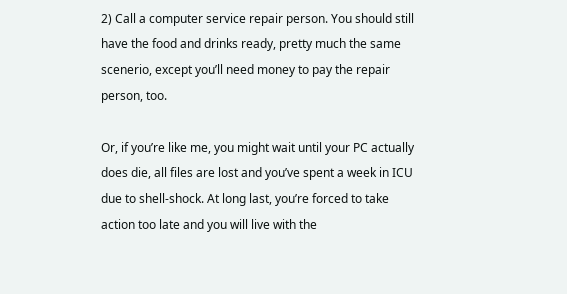2) Call a computer service repair person. You should still have the food and drinks ready, pretty much the same scenerio, except you’ll need money to pay the repair person, too.

Or, if you’re like me, you might wait until your PC actually does die, all files are lost and you’ve spent a week in ICU due to shell-shock. At long last, you’re forced to take action too late and you will live with the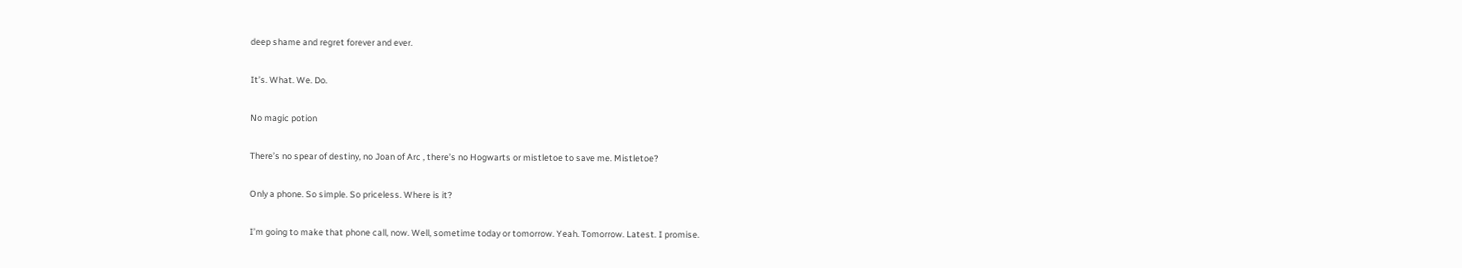deep shame and regret forever and ever.

It’s. What. We. Do.

No magic potion

There’s no spear of destiny, no Joan of Arc , there’s no Hogwarts or mistletoe to save me. Mistletoe?

Only a phone. So simple. So priceless. Where is it?

I’m going to make that phone call, now. Well, sometime today or tomorrow. Yeah. Tomorrow. Latest. I promise.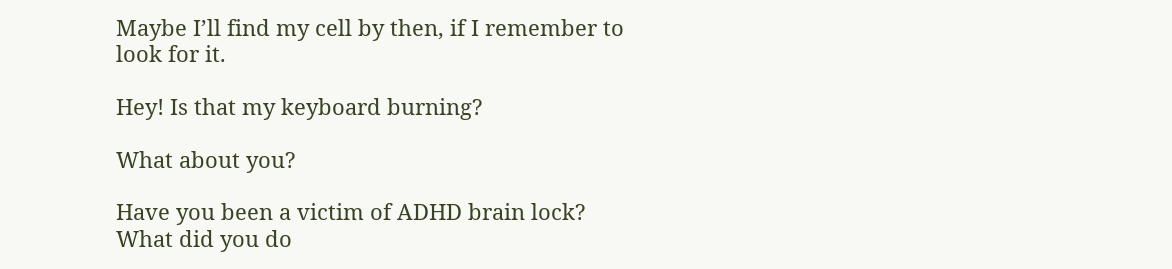Maybe I’ll find my cell by then, if I remember to look for it.

Hey! Is that my keyboard burning?

What about you?

Have you been a victim of ADHD brain lock? What did you do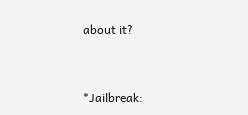about it?


*Jailbreak: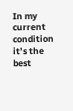In my current condition it’s the best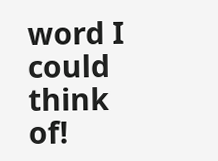word I could think of!